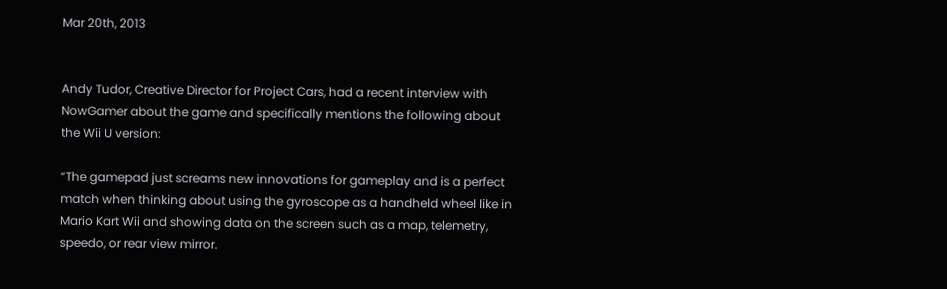Mar 20th, 2013


Andy Tudor, Creative Director for Project Cars, had a recent interview with NowGamer about the game and specifically mentions the following about the Wii U version:

“The gamepad just screams new innovations for gameplay and is a perfect match when thinking about using the gyroscope as a handheld wheel like in Mario Kart Wii and showing data on the screen such as a map, telemetry, speedo, or rear view mirror.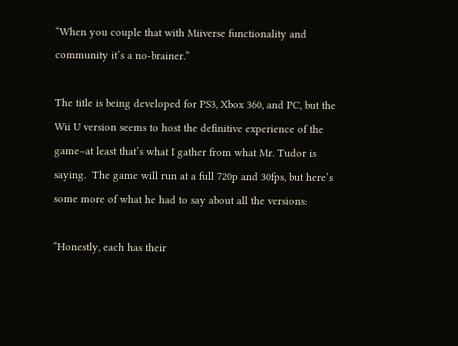“When you couple that with Miiverse functionality and community it’s a no-brainer.”

The title is being developed for PS3, Xbox 360, and PC, but the Wii U version seems to host the definitive experience of the game–at least that’s what I gather from what Mr. Tudor is saying.  The game will run at a full 720p and 30fps, but here’s some more of what he had to say about all the versions:

“Honestly, each has their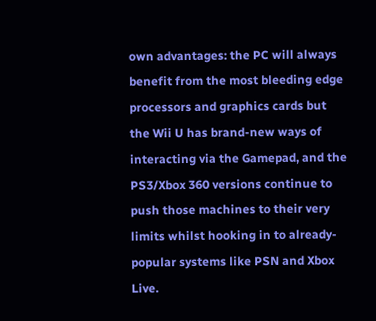own advantages: the PC will always benefit from the most bleeding edge processors and graphics cards but the Wii U has brand-new ways of interacting via the Gamepad, and the PS3/Xbox 360 versions continue to push those machines to their very limits whilst hooking in to already-popular systems like PSN and Xbox Live.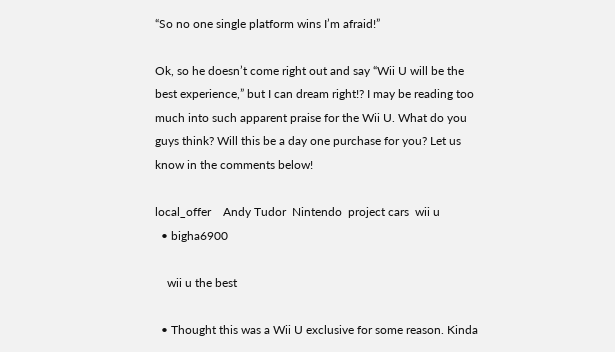“So no one single platform wins I’m afraid!”

Ok, so he doesn’t come right out and say “Wii U will be the best experience,” but I can dream right!? I may be reading too much into such apparent praise for the Wii U. What do you guys think? Will this be a day one purchase for you? Let us know in the comments below!

local_offer    Andy Tudor  Nintendo  project cars  wii u
  • bigha6900

    wii u the best

  • Thought this was a Wii U exclusive for some reason. Kinda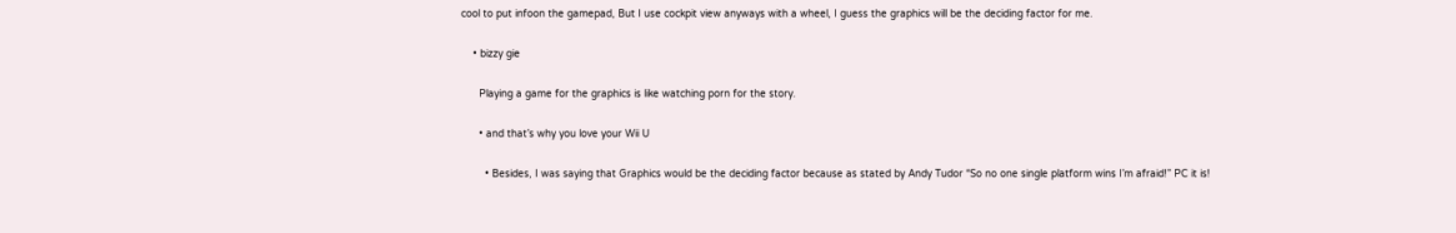cool to put infoon the gamepad, But I use cockpit view anyways with a wheel, I guess the graphics will be the deciding factor for me.

    • bizzy gie

      Playing a game for the graphics is like watching porn for the story.

      • and that’s why you love your Wii U

        • Besides, I was saying that Graphics would be the deciding factor because as stated by Andy Tudor “So no one single platform wins I’m afraid!” PC it is!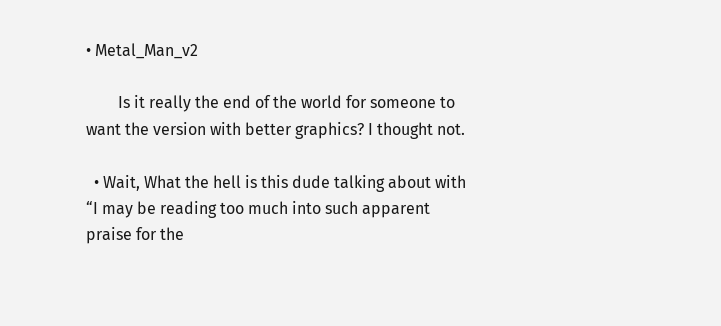• Metal_Man_v2

        Is it really the end of the world for someone to want the version with better graphics? I thought not.

  • Wait, What the hell is this dude talking about with “I may be reading too much into such apparent praise for the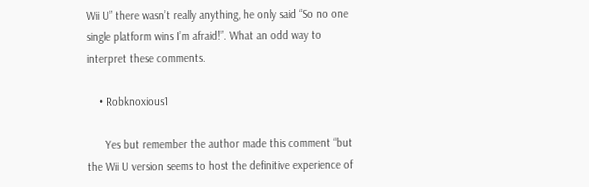Wii U” there wasn’t really anything, he only said “So no one single platform wins I’m afraid!”. What an odd way to interpret these comments.

    • Robknoxious1

      Yes but remember the author made this comment “but the Wii U version seems to host the definitive experience of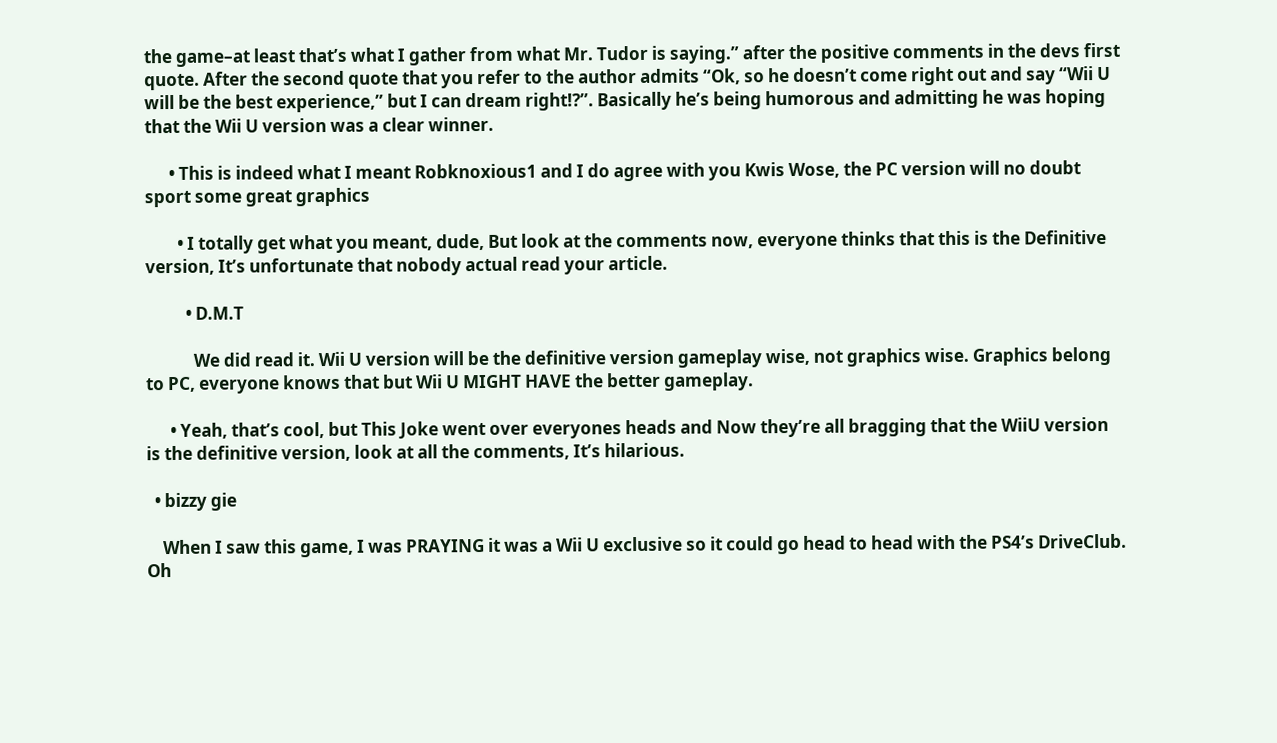the game–at least that’s what I gather from what Mr. Tudor is saying.” after the positive comments in the devs first quote. After the second quote that you refer to the author admits “Ok, so he doesn’t come right out and say “Wii U will be the best experience,” but I can dream right!?”. Basically he’s being humorous and admitting he was hoping that the Wii U version was a clear winner.

      • This is indeed what I meant Robknoxious1 and I do agree with you Kwis Wose, the PC version will no doubt sport some great graphics

        • I totally get what you meant, dude, But look at the comments now, everyone thinks that this is the Definitive version, It’s unfortunate that nobody actual read your article.

          • D.M.T

            We did read it. Wii U version will be the definitive version gameplay wise, not graphics wise. Graphics belong to PC, everyone knows that but Wii U MIGHT HAVE the better gameplay.

      • Yeah, that’s cool, but This Joke went over everyones heads and Now they’re all bragging that the WiiU version is the definitive version, look at all the comments, It’s hilarious.

  • bizzy gie

    When I saw this game, I was PRAYING it was a Wii U exclusive so it could go head to head with the PS4’s DriveClub. Oh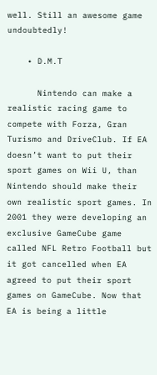well. Still an awesome game undoubtedly!

    • D.M.T

      Nintendo can make a realistic racing game to compete with Forza, Gran Turismo and DriveClub. If EA doesn’t want to put their sport games on Wii U, than Nintendo should make their own realistic sport games. In 2001 they were developing an exclusive GameCube game called NFL Retro Football but it got cancelled when EA agreed to put their sport games on GameCube. Now that EA is being a little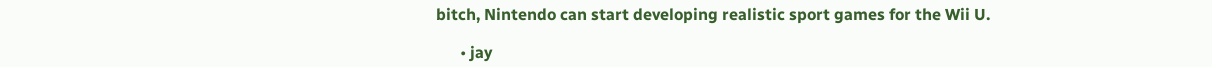bitch, Nintendo can start developing realistic sport games for the Wii U.

      • jay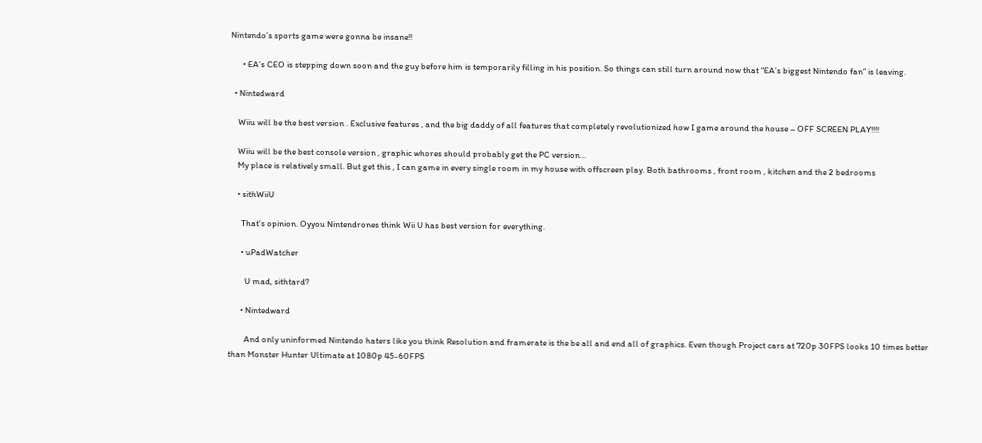Nintendo’s sports game were gonna be insane!!

      • EA’s CEO is stepping down soon and the guy before him is temporarily filling in his position. So things can still turn around now that “EA’s biggest Nintendo fan” is leaving.

  • Nintedward

    Wiiu will be the best version . Exclusive features , and the big daddy of all features that completely revolutionized how I game around the house – OFF SCREEN PLAY!!!!

    Wiiu will be the best console version , graphic whores should probably get the PC version…
    My place is relatively small. But get this , I can game in every single room in my house with offscreen play. Both bathrooms , front room , kitchen and the 2 bedrooms

    • sithWiiU

      That’s opinion. Oyyou Nintendrones think Wii U has best version for everything.

      • uPadWatcher

        U mad, sithtard?

      • Nintedward

        And only uninformed Nintendo haters like you think Resolution and framerate is the be all and end all of graphics. Even though Project cars at 720p 30FPS looks 10 times better than Monster Hunter Ultimate at 1080p 45-60FPS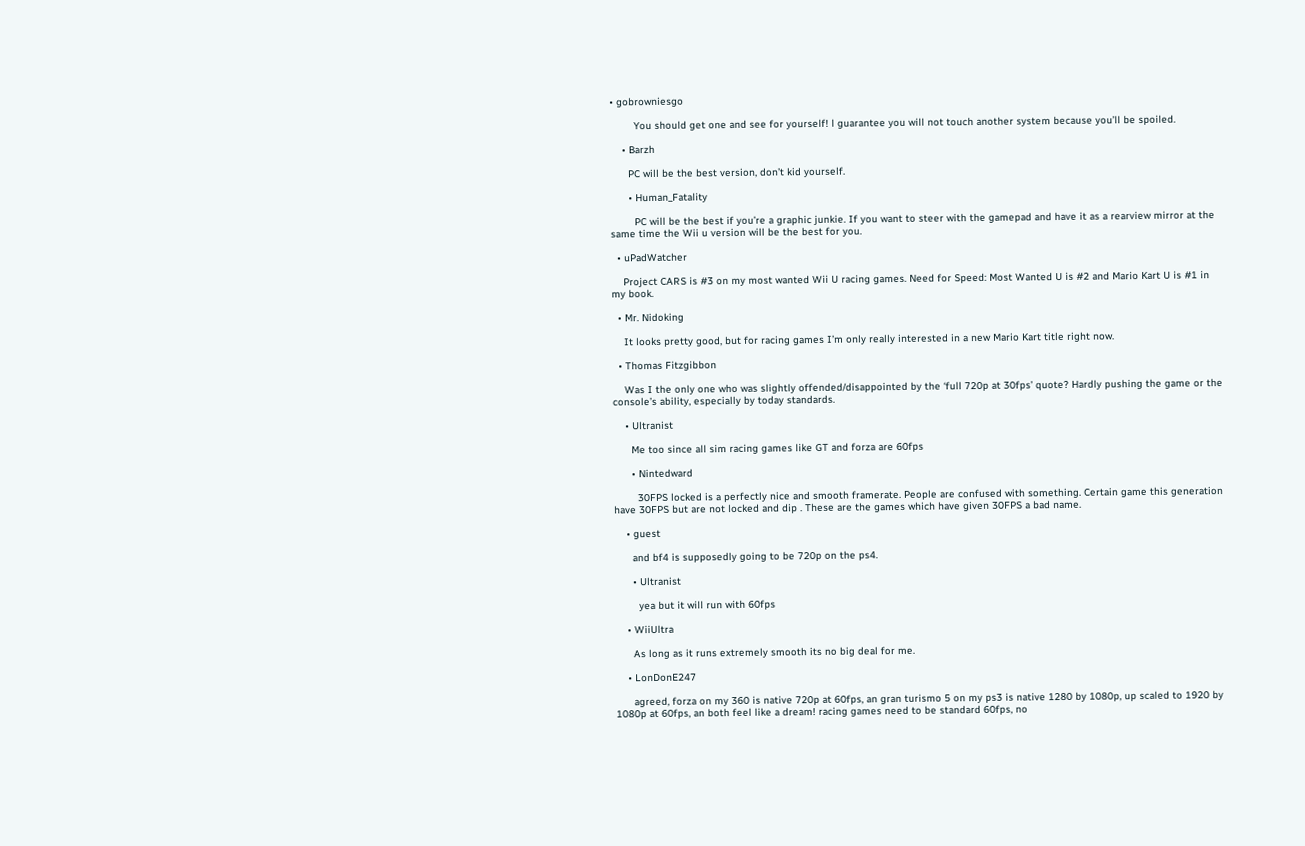• gobrowniesgo

        You should get one and see for yourself! l guarantee you will not touch another system because you’ll be spoiled.

    • Barzh

      PC will be the best version, don’t kid yourself.

      • Human_Fatality

        PC will be the best if you’re a graphic junkie. If you want to steer with the gamepad and have it as a rearview mirror at the same time the Wii u version will be the best for you.

  • uPadWatcher

    Project CARS is #3 on my most wanted Wii U racing games. Need for Speed: Most Wanted U is #2 and Mario Kart U is #1 in my book.

  • Mr. Nidoking

    It looks pretty good, but for racing games I’m only really interested in a new Mario Kart title right now.

  • Thomas Fitzgibbon

    Was I the only one who was slightly offended/disappointed by the ‘full 720p at 30fps’ quote? Hardly pushing the game or the console’s ability, especially by today standards.

    • Ultranist

      Me too since all sim racing games like GT and forza are 60fps

      • Nintedward

        30FPS locked is a perfectly nice and smooth framerate. People are confused with something. Certain game this generation have 30FPS but are not locked and dip . These are the games which have given 30FPS a bad name.

    • guest

      and bf4 is supposedly going to be 720p on the ps4.

      • Ultranist

        yea but it will run with 60fps

    • WiiUltra

      As long as it runs extremely smooth its no big deal for me.

    • LonDonE247

      agreed, forza on my 360 is native 720p at 60fps, an gran turismo 5 on my ps3 is native 1280 by 1080p, up scaled to 1920 by 1080p at 60fps, an both feel like a dream! racing games need to be standard 60fps, no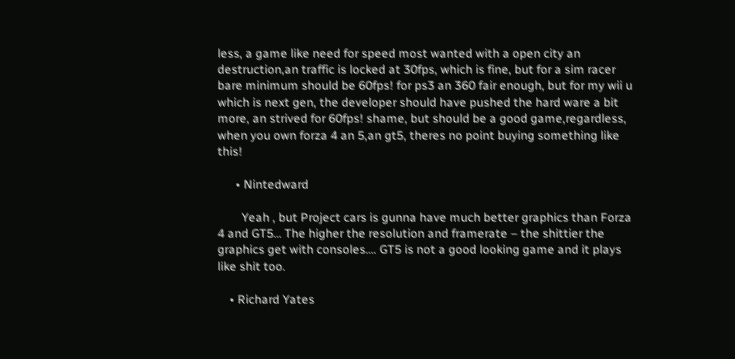less, a game like need for speed most wanted with a open city an destruction,an traffic is locked at 30fps, which is fine, but for a sim racer bare minimum should be 60fps! for ps3 an 360 fair enough, but for my wii u which is next gen, the developer should have pushed the hard ware a bit more, an strived for 60fps! shame, but should be a good game,regardless, when you own forza 4 an 5,an gt5, theres no point buying something like this!

      • Nintedward

        Yeah , but Project cars is gunna have much better graphics than Forza 4 and GT5… The higher the resolution and framerate – the shittier the graphics get with consoles…. GT5 is not a good looking game and it plays like shit too.

    • Richard Yates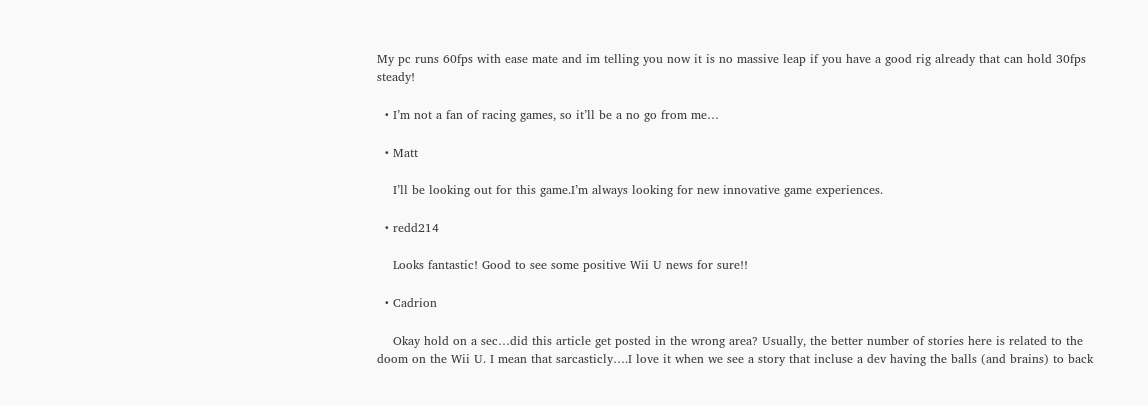My pc runs 60fps with ease mate and im telling you now it is no massive leap if you have a good rig already that can hold 30fps steady!

  • I’m not a fan of racing games, so it’ll be a no go from me…

  • Matt

    I’ll be looking out for this game.I’m always looking for new innovative game experiences.

  • redd214

    Looks fantastic! Good to see some positive Wii U news for sure!!

  • Cadrion

    Okay hold on a sec…did this article get posted in the wrong area? Usually, the better number of stories here is related to the doom on the Wii U. I mean that sarcasticly….I love it when we see a story that incluse a dev having the balls (and brains) to back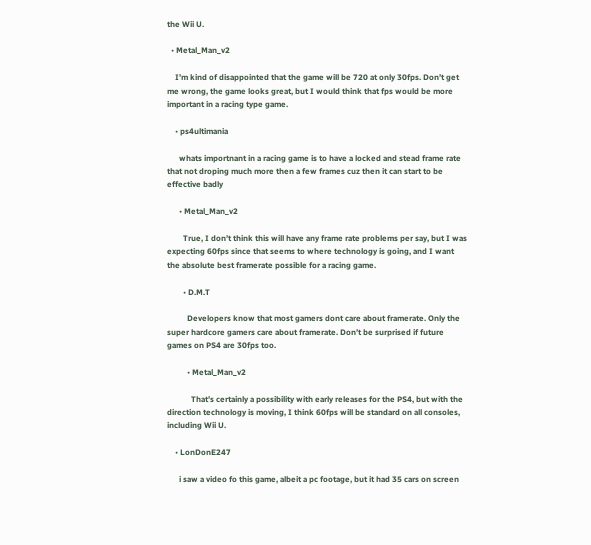the Wii U.

  • Metal_Man_v2

    I’m kind of disappointed that the game will be 720 at only 30fps. Don’t get me wrong, the game looks great, but I would think that fps would be more important in a racing type game.

    • ps4ultimania

      whats importnant in a racing game is to have a locked and stead frame rate that not droping much more then a few frames cuz then it can start to be effective badly

      • Metal_Man_v2

        True, I don’t think this will have any frame rate problems per say, but I was expecting 60fps since that seems to where technology is going, and I want the absolute best framerate possible for a racing game.

        • D.M.T

          Developers know that most gamers dont care about framerate. Only the super hardcore gamers care about framerate. Don’t be surprised if future games on PS4 are 30fps too.

          • Metal_Man_v2

            That’s certainly a possibility with early releases for the PS4, but with the direction technology is moving, I think 60fps will be standard on all consoles, including Wii U.

    • LonDonE247

      i saw a video fo this game, albeit a pc footage, but it had 35 cars on screen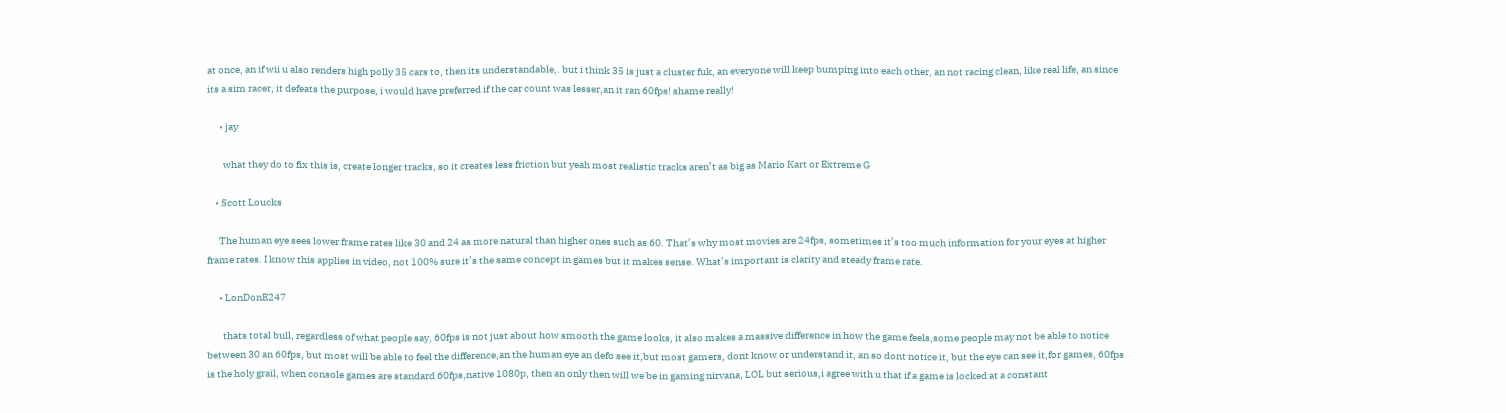at once, an if wii u also renders high polly 35 cars to, then its understandable,. but i think 35 is just a cluster fuk, an everyone will keep bumping into each other, an not racing clean, like real life, an since its a sim racer, it defeats the purpose, i would have preferred if the car count was lesser,an it ran 60fps! shame really!

      • jay

        what they do to fix this is, create longer tracks, so it creates less friction but yeah most realistic tracks aren’t as big as Mario Kart or Extreme G

    • Scott Loucks

      The human eye sees lower frame rates like 30 and 24 as more natural than higher ones such as 60. That’s why most movies are 24fps, sometimes it’s too much information for your eyes at higher frame rates. I know this applies in video, not 100% sure it’s the same concept in games but it makes sense. What’s important is clarity and steady frame rate.

      • LonDonE247

        thats total bull, regardless of what people say, 60fps is not just about how smooth the game looks, it also makes a massive difference in how the game feels,some people may not be able to notice between 30 an 60fps, but most will be able to feel the difference,an the human eye an defo see it,but most gamers, dont know or understand it, an so dont notice it, but the eye can see it,for games, 60fps is the holy grail, when console games are standard 60fps,native 1080p, then an only then will we be in gaming nirvana, LOL but serious,i agree with u that if a game is locked at a constant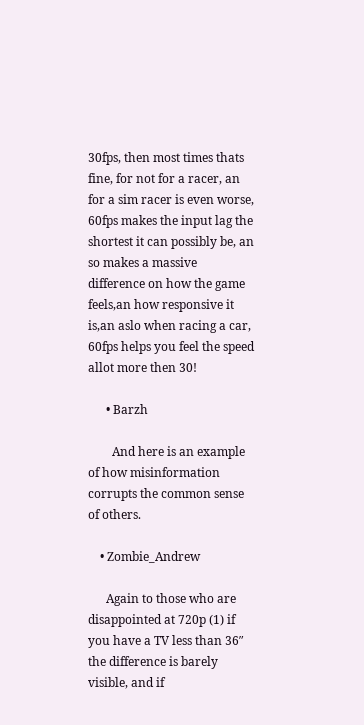30fps, then most times thats fine, for not for a racer, an for a sim racer is even worse, 60fps makes the input lag the shortest it can possibly be, an so makes a massive difference on how the game feels,an how responsive it is,an aslo when racing a car, 60fps helps you feel the speed allot more then 30!

      • Barzh

        And here is an example of how misinformation corrupts the common sense of others.

    • Zombie_Andrew

      Again to those who are disappointed at 720p (1) if you have a TV less than 36″ the difference is barely visible, and if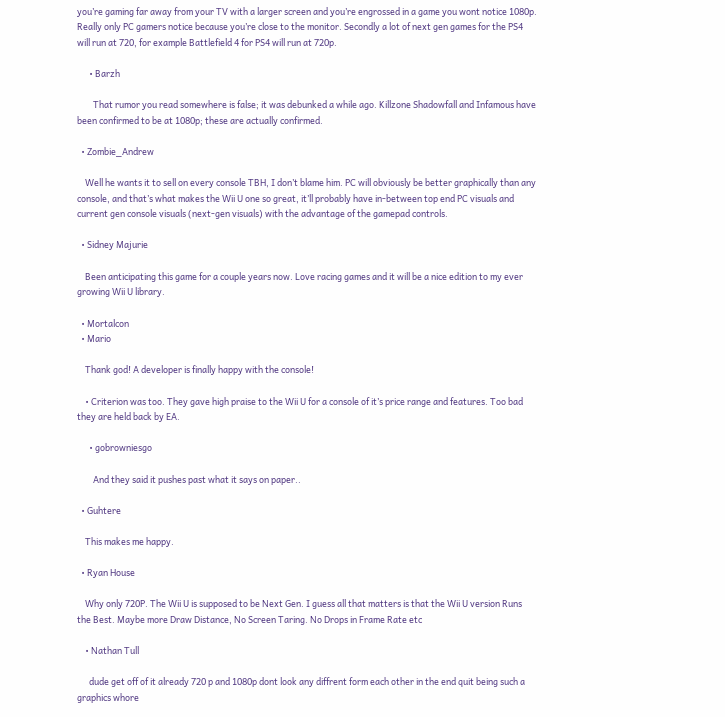you’re gaming far away from your TV with a larger screen and you’re engrossed in a game you wont notice 1080p. Really only PC gamers notice because you’re close to the monitor. Secondly a lot of next gen games for the PS4 will run at 720, for example Battlefield 4 for PS4 will run at 720p.

      • Barzh

        That rumor you read somewhere is false; it was debunked a while ago. Killzone Shadowfall and Infamous have been confirmed to be at 1080p; these are actually confirmed.

  • Zombie_Andrew

    Well he wants it to sell on every console TBH, I don’t blame him. PC will obviously be better graphically than any console, and that’s what makes the Wii U one so great, it’ll probably have in-between top end PC visuals and current gen console visuals (next-gen visuals) with the advantage of the gamepad controls.

  • Sidney Majurie

    Been anticipating this game for a couple years now. Love racing games and it will be a nice edition to my ever growing Wii U library.

  • Mortalcon
  • Mario

    Thank god! A developer is finally happy with the console!

    • Criterion was too. They gave high praise to the Wii U for a console of it’s price range and features. Too bad they are held back by EA.

      • gobrowniesgo

        And they said it pushes past what it says on paper..

  • Guhtere

    This makes me happy.

  • Ryan House

    Why only 720P. The Wii U is supposed to be Next Gen. I guess all that matters is that the Wii U version Runs the Best. Maybe more Draw Distance, No Screen Taring. No Drops in Frame Rate etc

    • Nathan Tull

      dude get off of it already 720 p and 1080p dont look any diffrent form each other in the end quit being such a graphics whore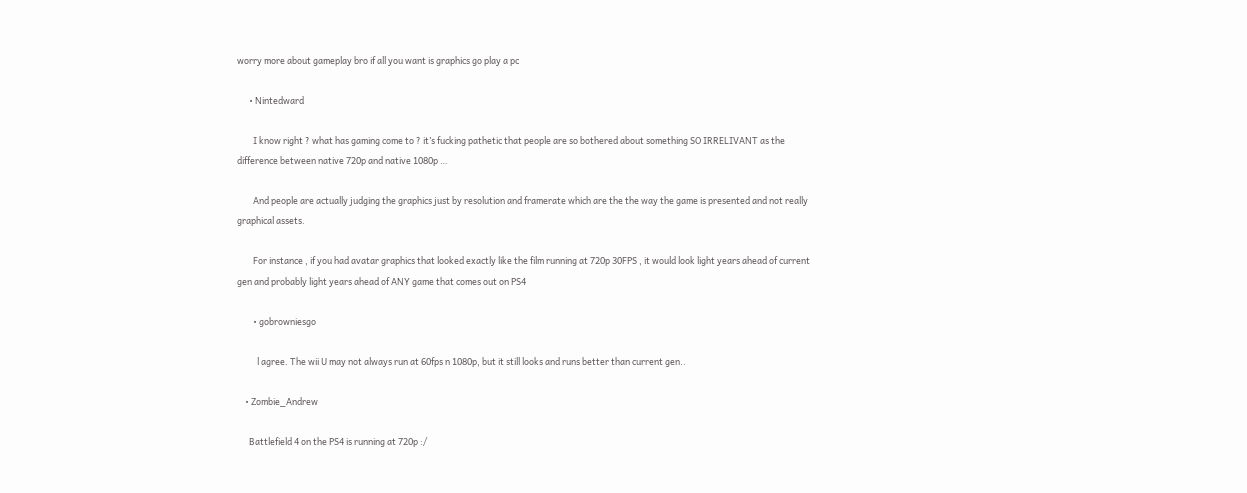worry more about gameplay bro if all you want is graphics go play a pc

      • Nintedward

        I know right ? what has gaming come to ? it’s fucking pathetic that people are so bothered about something SO IRRELIVANT as the difference between native 720p and native 1080p …

        And people are actually judging the graphics just by resolution and framerate which are the the way the game is presented and not really graphical assets.

        For instance , if you had avatar graphics that looked exactly like the film running at 720p 30FPS , it would look light years ahead of current gen and probably light years ahead of ANY game that comes out on PS4

        • gobrowniesgo

          l agree. The wii U may not always run at 60fps n 1080p, but it still looks and runs better than current gen..

    • Zombie_Andrew

      Battlefield 4 on the PS4 is running at 720p :/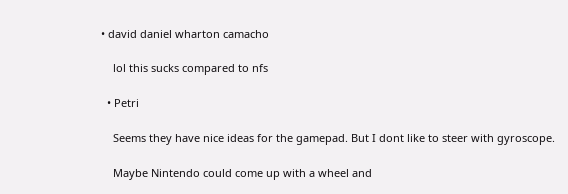• david daniel wharton camacho

    lol this sucks compared to nfs

  • Petri

    Seems they have nice ideas for the gamepad. But I dont like to steer with gyroscope.

    Maybe Nintendo could come up with a wheel and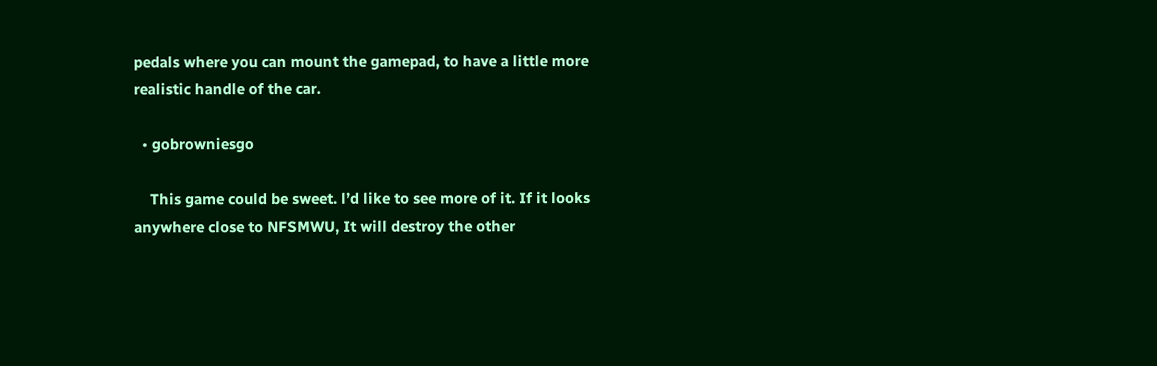pedals where you can mount the gamepad, to have a little more realistic handle of the car.

  • gobrowniesgo

    This game could be sweet. l’d like to see more of it. If it looks anywhere close to NFSMWU, It will destroy the other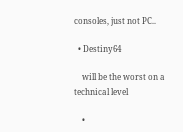consoles, just not PC..

  • Destiny64

    will be the worst on a technical level

    •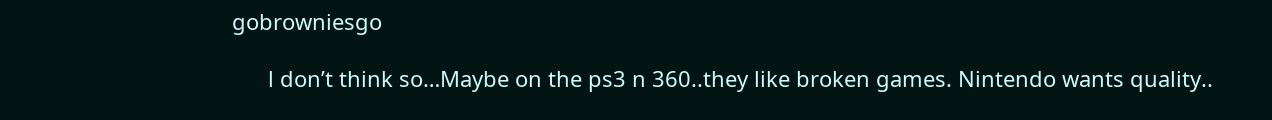gobrowniesgo

      l don’t think so…Maybe on the ps3 n 360..they like broken games. Nintendo wants quality..